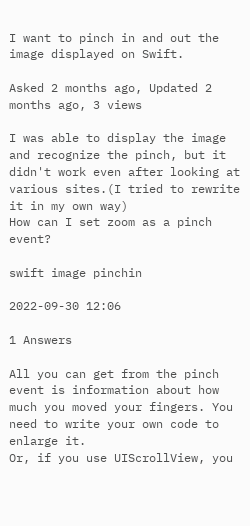I want to pinch in and out the image displayed on Swift.

Asked 2 months ago, Updated 2 months ago, 3 views

I was able to display the image and recognize the pinch, but it didn't work even after looking at various sites.(I tried to rewrite it in my own way)
How can I set zoom as a pinch event?

swift image pinchin

2022-09-30 12:06

1 Answers

All you can get from the pinch event is information about how much you moved your fingers. You need to write your own code to enlarge it.
Or, if you use UIScrollView, you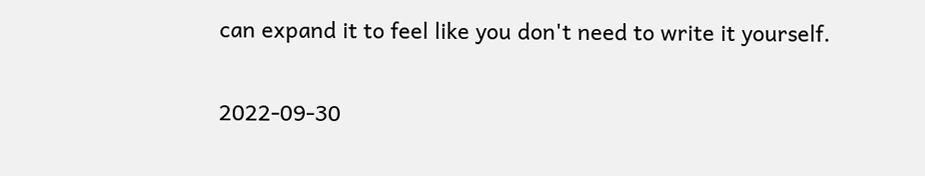can expand it to feel like you don't need to write it yourself.

2022-09-30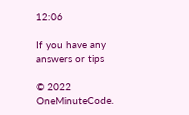12:06

If you have any answers or tips

© 2022 OneMinuteCode.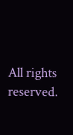All rights reserved.